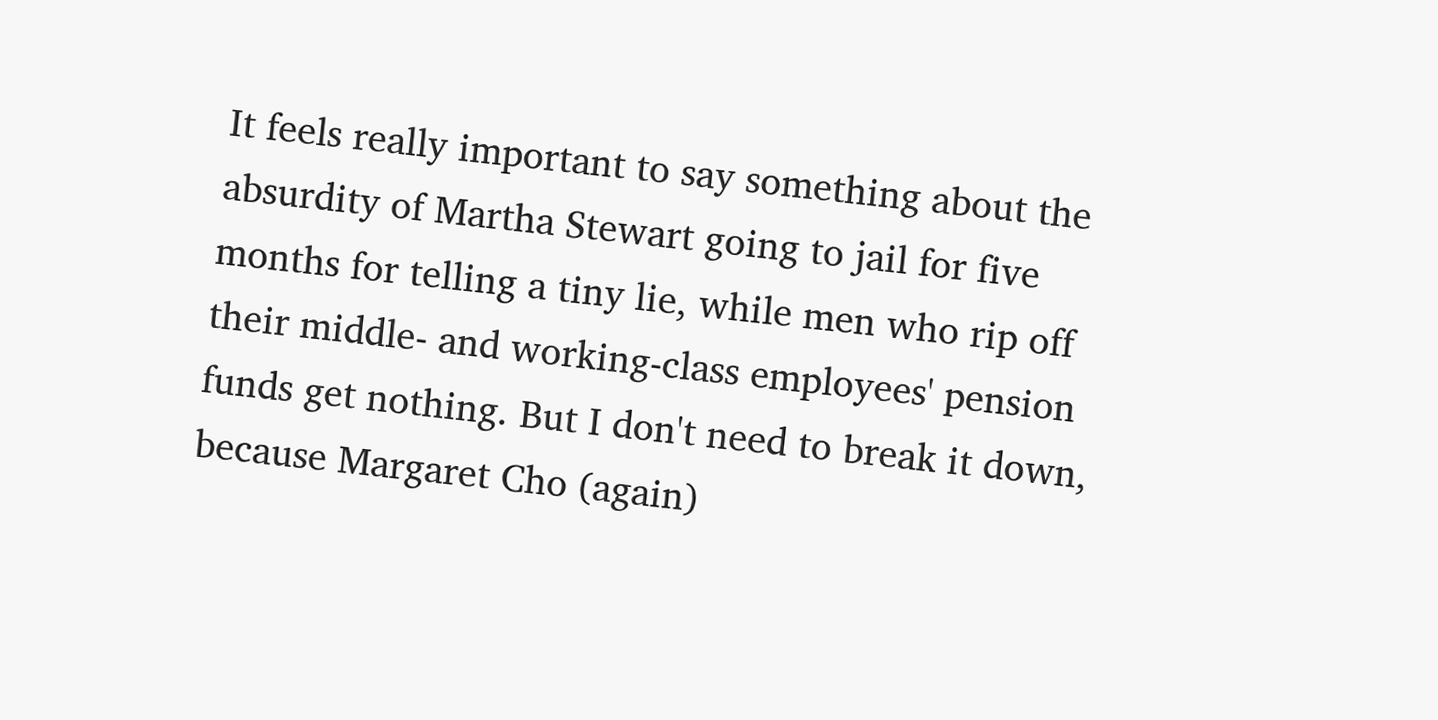It feels really important to say something about the absurdity of Martha Stewart going to jail for five months for telling a tiny lie, while men who rip off their middle- and working-class employees' pension funds get nothing. But I don't need to break it down, because Margaret Cho (again)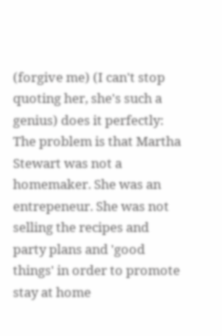(forgive me) (I can't stop quoting her, she's such a genius) does it perfectly:
The problem is that Martha Stewart was not a homemaker. She was an entrepeneur. She was not selling the recipes and party plans and 'good things' in order to promote stay at home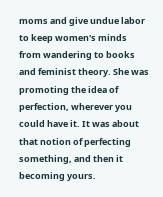moms and give undue labor to keep women's minds from wandering to books and feminist theory. She was promoting the idea of perfection, wherever you could have it. It was about that notion of perfecting something, and then it becoming yours.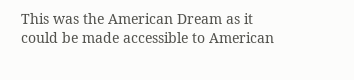This was the American Dream as it could be made accessible to American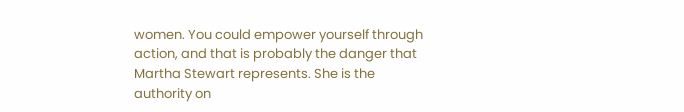women. You could empower yourself through action, and that is probably the danger that Martha Stewart represents. She is the authority on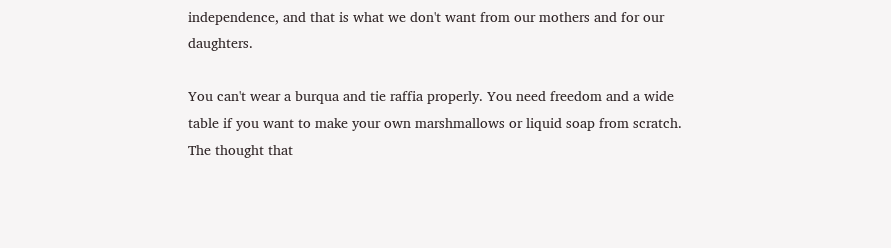independence, and that is what we don't want from our mothers and for our daughters.

You can't wear a burqua and tie raffia properly. You need freedom and a wide table if you want to make your own marshmallows or liquid soap from scratch. The thought that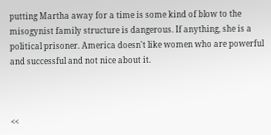putting Martha away for a time is some kind of blow to the misogynist family structure is dangerous. If anything, she is a political prisoner. America doesn't like women who are powerful and successful and not nice about it.



<<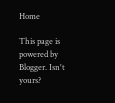Home

This page is powered by Blogger. Isn't yours?